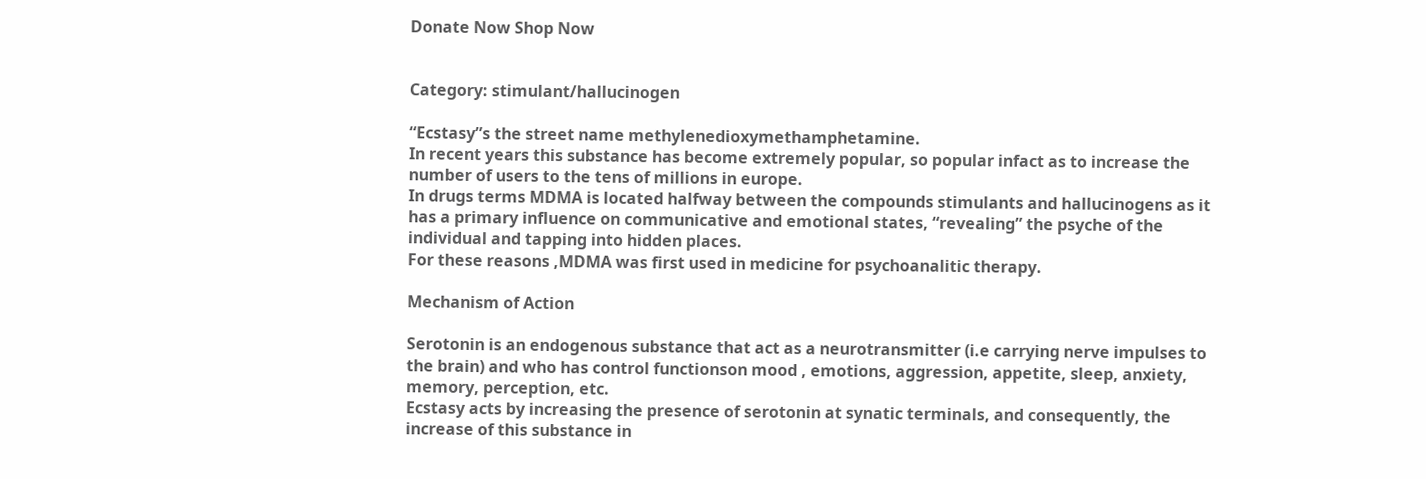Donate Now Shop Now


Category: stimulant/hallucinogen

“Ecstasy”s the street name methylenedioxymethamphetamine.
In recent years this substance has become extremely popular, so popular infact as to increase the number of users to the tens of millions in europe.
In drugs terms MDMA is located halfway between the compounds stimulants and hallucinogens as it has a primary influence on communicative and emotional states, “revealing” the psyche of the individual and tapping into hidden places.
For these reasons ,MDMA was first used in medicine for psychoanalitic therapy.

Mechanism of Action

Serotonin is an endogenous substance that act as a neurotransmitter (i.e carrying nerve impulses to the brain) and who has control functionson mood , emotions, aggression, appetite, sleep, anxiety, memory, perception, etc.
Ecstasy acts by increasing the presence of serotonin at synatic terminals, and consequently, the increase of this substance in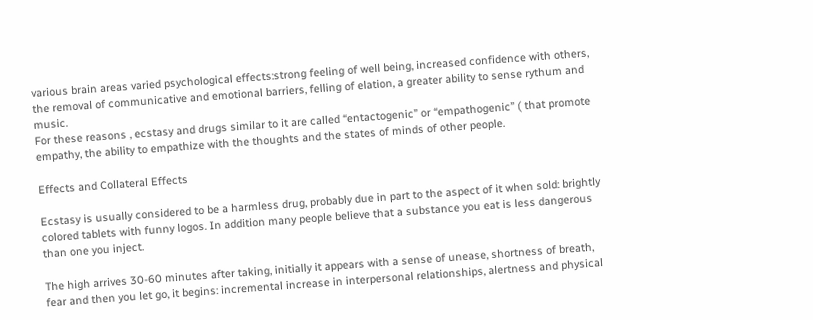various brain areas varied psychological effects:strong feeling of well being, increased confidence with others, the removal of communicative and emotional barriers, felling of elation, a greater ability to sense rythum and music.
For these reasons , ecstasy and drugs similar to it are called “entactogenic” or “empathogenic” ( that promote empathy, the ability to empathize with the thoughts and the states of minds of other people.

Effects and Collateral Effects

Ecstasy is usually considered to be a harmless drug, probably due in part to the aspect of it when sold: brightly colored tablets with funny logos. In addition many people believe that a substance you eat is less dangerous than one you inject.

The high arrives 30-60 minutes after taking, initially it appears with a sense of unease, shortness of breath, fear and then you let go, it begins: incremental increase in interpersonal relationships, alertness and physical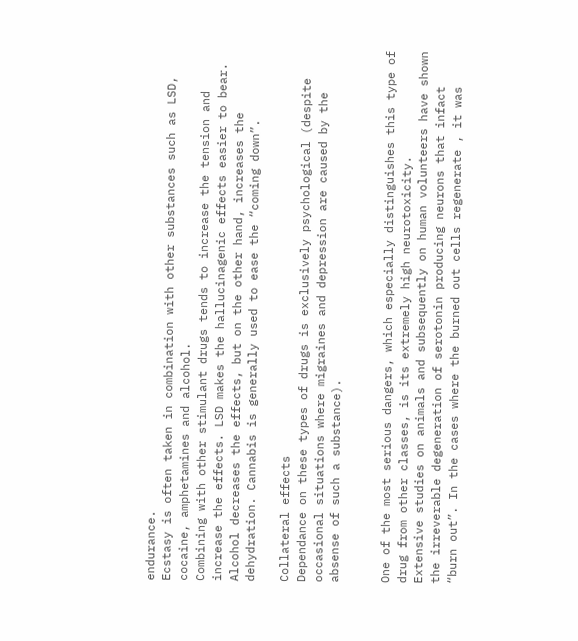endurance.
Ecstasy is often taken in combination with other substances such as LSD, cocaine, amphetamines and alcohol.
Combining with other stimulant drugs tends to increase the tension and increase the effects. LSD makes the hallucinagenic effects easier to bear. Alcohol decreases the effects, but on the other hand, increases the dehydration. Cannabis is generally used to ease the “coming down”.

Collateral effects
Dependance on these types of drugs is exclusively psychological (despite occasional situations where migraines and depression are caused by the absense of such a substance).


One of the most serious dangers, which especially distinguishes this type of drug from other classes, is its extremely high neurotoxicity.
Extensive studies on animals and subsequently on human volunteers have shown the irreverable degeneration of serotonin producing neurons that infact “burn out”. In the cases where the burned out cells regenerate , it was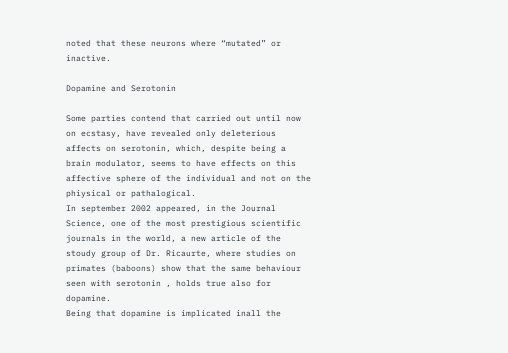noted that these neurons where “mutated” or inactive.

Dopamine and Serotonin

Some parties contend that carried out until now on ecstasy, have revealed only deleterious affects on serotonin, which, despite being a brain modulator, seems to have effects on this affective sphere of the individual and not on the phiysical or pathalogical.
In september 2002 appeared, in the Journal Science, one of the most prestigious scientific journals in the world, a new article of the stoudy group of Dr. Ricaurte, where studies on primates (baboons) show that the same behaviour seen with serotonin , holds true also for dopamine.
Being that dopamine is implicated inall the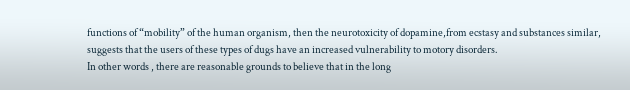functions of “mobility” of the human organism, then the neurotoxicity of dopamine,from ecstasy and substances similar, suggests that the users of these types of dugs have an increased vulnerability to motory disorders.
In other words , there are reasonable grounds to believe that in the long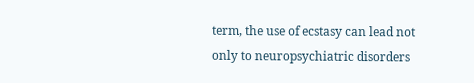term, the use of ecstasy can lead not only to neuropsychiatric disorders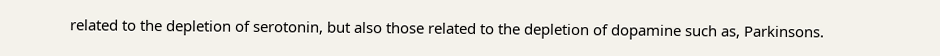related to the depletion of serotonin, but also those related to the depletion of dopamine such as, Parkinsons.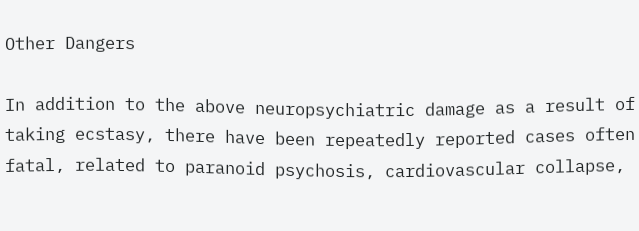Other Dangers

In addition to the above neuropsychiatric damage as a result of taking ecstasy, there have been repeatedly reported cases often fatal, related to paranoid psychosis, cardiovascular collapse,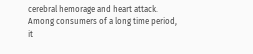cerebral hemorage and heart attack. Among consumers of a long time period, it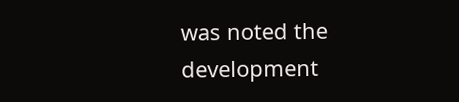was noted the development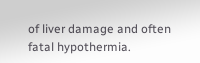of liver damage and often fatal hypothermia.